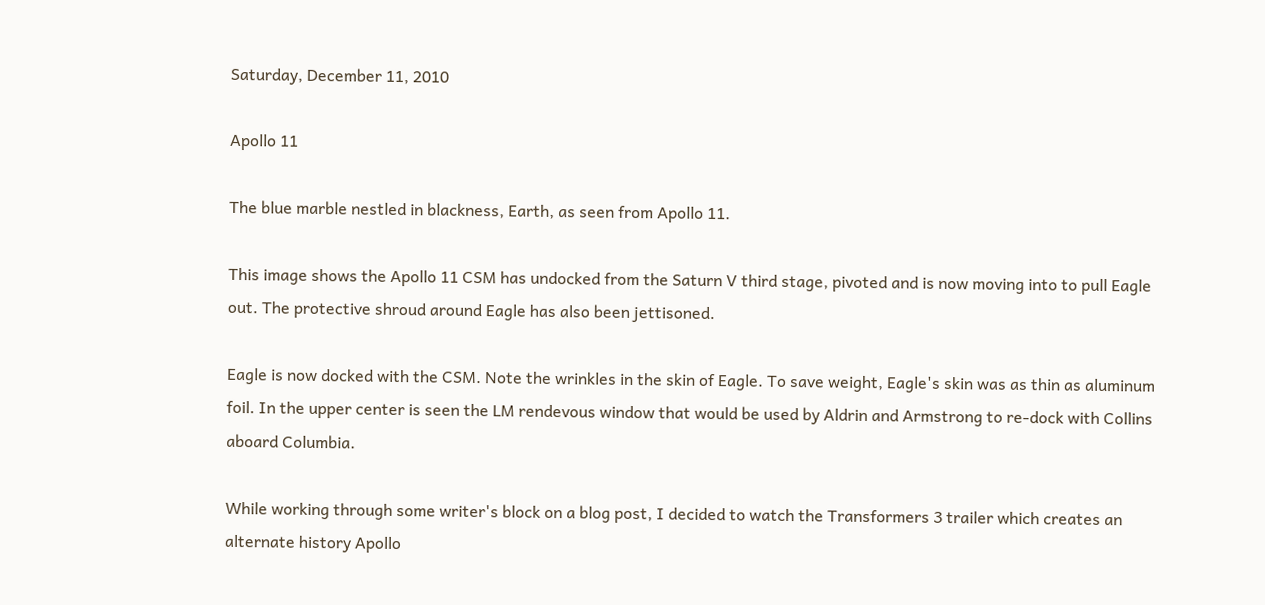Saturday, December 11, 2010

Apollo 11

The blue marble nestled in blackness, Earth, as seen from Apollo 11.

This image shows the Apollo 11 CSM has undocked from the Saturn V third stage, pivoted and is now moving into to pull Eagle out. The protective shroud around Eagle has also been jettisoned.

Eagle is now docked with the CSM. Note the wrinkles in the skin of Eagle. To save weight, Eagle's skin was as thin as aluminum foil. In the upper center is seen the LM rendevous window that would be used by Aldrin and Armstrong to re-dock with Collins aboard Columbia.

While working through some writer's block on a blog post, I decided to watch the Transformers 3 trailer which creates an alternate history Apollo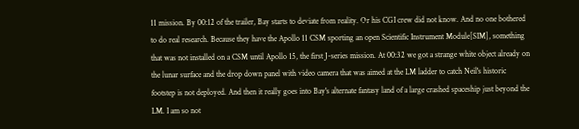11 mission. By 00:12 of the trailer, Bay starts to deviate from reality. Or his CGI crew did not know. And no one bothered to do real research. Because they have the Apollo 11 CSM sporting an open Scientific Instrument Module[SIM], something that was not installed on a CSM until Apollo 15, the first J-series mission. At 00:32 we got a strange white object already on the lunar surface and the drop down panel with video camera that was aimed at the LM ladder to catch Neil's historic footstep is not deployed. And then it really goes into Bay's alternate fantasy land of a large crashed spaceship just beyond the LM. I am so not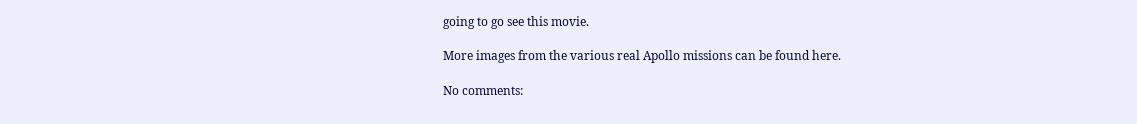going to go see this movie.

More images from the various real Apollo missions can be found here.

No comments: